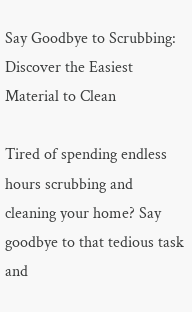Say Goodbye to Scrubbing: Discover the Easiest Material to Clean

Tired of spending endless hours scrubbing and cleaning your home? Say goodbye to that tedious task and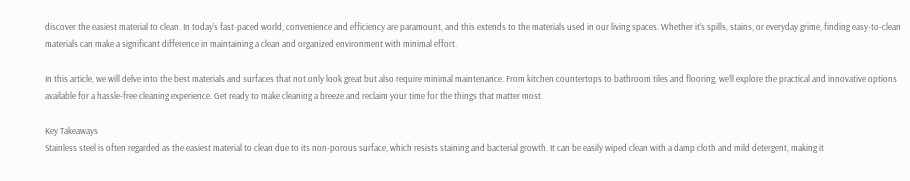discover the easiest material to clean. In today’s fast-paced world, convenience and efficiency are paramount, and this extends to the materials used in our living spaces. Whether it’s spills, stains, or everyday grime, finding easy-to-clean materials can make a significant difference in maintaining a clean and organized environment with minimal effort.

In this article, we will delve into the best materials and surfaces that not only look great but also require minimal maintenance. From kitchen countertops to bathroom tiles and flooring, we’ll explore the practical and innovative options available for a hassle-free cleaning experience. Get ready to make cleaning a breeze and reclaim your time for the things that matter most.

Key Takeaways
Stainless steel is often regarded as the easiest material to clean due to its non-porous surface, which resists staining and bacterial growth. It can be easily wiped clean with a damp cloth and mild detergent, making it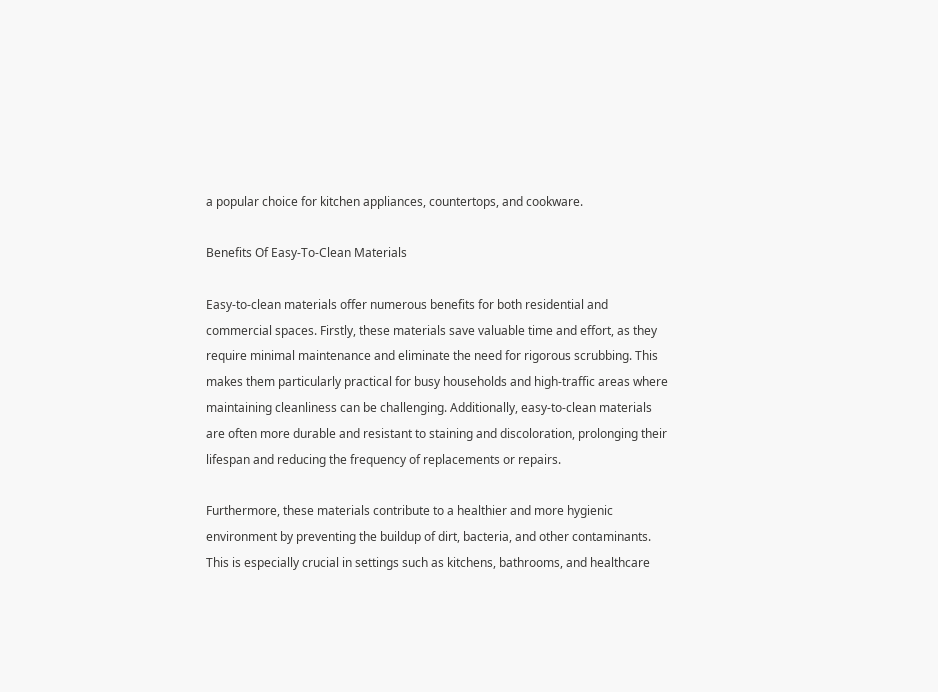a popular choice for kitchen appliances, countertops, and cookware.

Benefits Of Easy-To-Clean Materials

Easy-to-clean materials offer numerous benefits for both residential and commercial spaces. Firstly, these materials save valuable time and effort, as they require minimal maintenance and eliminate the need for rigorous scrubbing. This makes them particularly practical for busy households and high-traffic areas where maintaining cleanliness can be challenging. Additionally, easy-to-clean materials are often more durable and resistant to staining and discoloration, prolonging their lifespan and reducing the frequency of replacements or repairs.

Furthermore, these materials contribute to a healthier and more hygienic environment by preventing the buildup of dirt, bacteria, and other contaminants. This is especially crucial in settings such as kitchens, bathrooms, and healthcare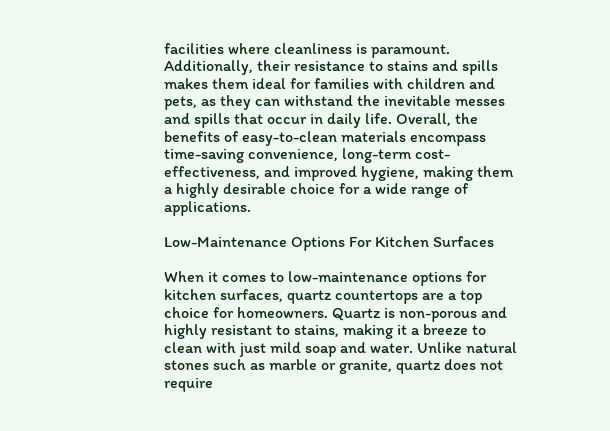facilities where cleanliness is paramount. Additionally, their resistance to stains and spills makes them ideal for families with children and pets, as they can withstand the inevitable messes and spills that occur in daily life. Overall, the benefits of easy-to-clean materials encompass time-saving convenience, long-term cost-effectiveness, and improved hygiene, making them a highly desirable choice for a wide range of applications.

Low-Maintenance Options For Kitchen Surfaces

When it comes to low-maintenance options for kitchen surfaces, quartz countertops are a top choice for homeowners. Quartz is non-porous and highly resistant to stains, making it a breeze to clean with just mild soap and water. Unlike natural stones such as marble or granite, quartz does not require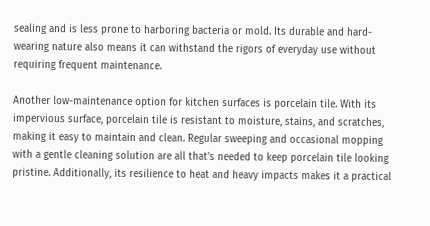sealing and is less prone to harboring bacteria or mold. Its durable and hard-wearing nature also means it can withstand the rigors of everyday use without requiring frequent maintenance.

Another low-maintenance option for kitchen surfaces is porcelain tile. With its impervious surface, porcelain tile is resistant to moisture, stains, and scratches, making it easy to maintain and clean. Regular sweeping and occasional mopping with a gentle cleaning solution are all that’s needed to keep porcelain tile looking pristine. Additionally, its resilience to heat and heavy impacts makes it a practical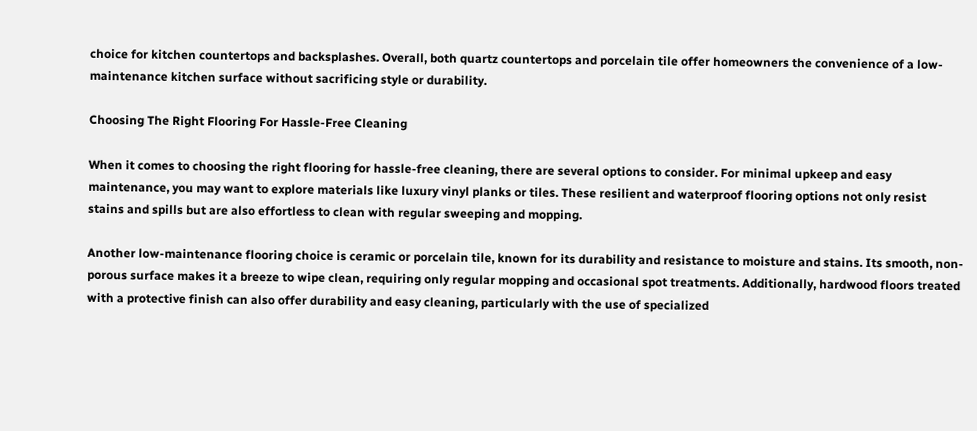choice for kitchen countertops and backsplashes. Overall, both quartz countertops and porcelain tile offer homeowners the convenience of a low-maintenance kitchen surface without sacrificing style or durability.

Choosing The Right Flooring For Hassle-Free Cleaning

When it comes to choosing the right flooring for hassle-free cleaning, there are several options to consider. For minimal upkeep and easy maintenance, you may want to explore materials like luxury vinyl planks or tiles. These resilient and waterproof flooring options not only resist stains and spills but are also effortless to clean with regular sweeping and mopping.

Another low-maintenance flooring choice is ceramic or porcelain tile, known for its durability and resistance to moisture and stains. Its smooth, non-porous surface makes it a breeze to wipe clean, requiring only regular mopping and occasional spot treatments. Additionally, hardwood floors treated with a protective finish can also offer durability and easy cleaning, particularly with the use of specialized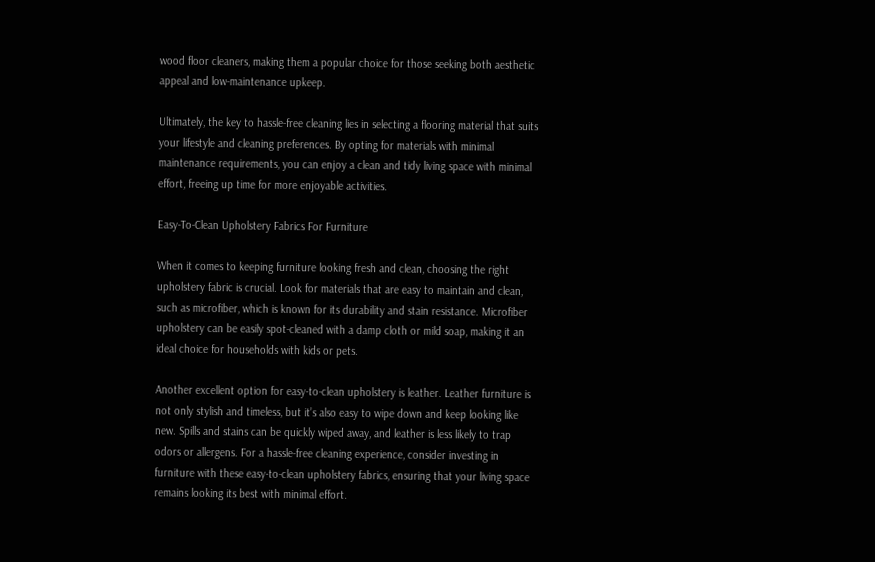wood floor cleaners, making them a popular choice for those seeking both aesthetic appeal and low-maintenance upkeep.

Ultimately, the key to hassle-free cleaning lies in selecting a flooring material that suits your lifestyle and cleaning preferences. By opting for materials with minimal maintenance requirements, you can enjoy a clean and tidy living space with minimal effort, freeing up time for more enjoyable activities.

Easy-To-Clean Upholstery Fabrics For Furniture

When it comes to keeping furniture looking fresh and clean, choosing the right upholstery fabric is crucial. Look for materials that are easy to maintain and clean, such as microfiber, which is known for its durability and stain resistance. Microfiber upholstery can be easily spot-cleaned with a damp cloth or mild soap, making it an ideal choice for households with kids or pets.

Another excellent option for easy-to-clean upholstery is leather. Leather furniture is not only stylish and timeless, but it’s also easy to wipe down and keep looking like new. Spills and stains can be quickly wiped away, and leather is less likely to trap odors or allergens. For a hassle-free cleaning experience, consider investing in furniture with these easy-to-clean upholstery fabrics, ensuring that your living space remains looking its best with minimal effort.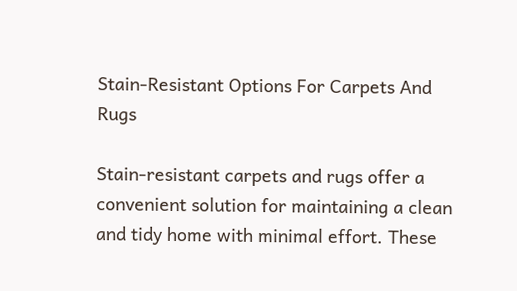Stain-Resistant Options For Carpets And Rugs

Stain-resistant carpets and rugs offer a convenient solution for maintaining a clean and tidy home with minimal effort. These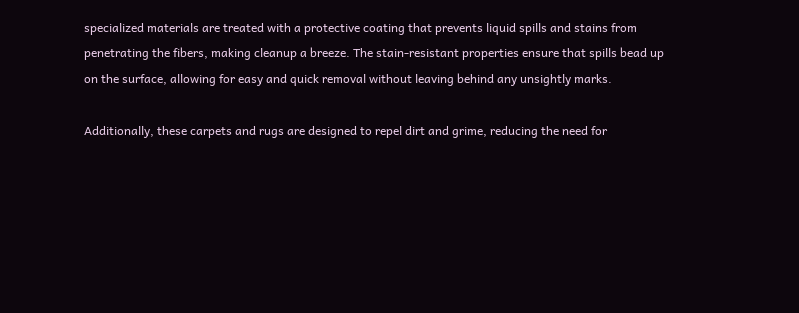specialized materials are treated with a protective coating that prevents liquid spills and stains from penetrating the fibers, making cleanup a breeze. The stain-resistant properties ensure that spills bead up on the surface, allowing for easy and quick removal without leaving behind any unsightly marks.

Additionally, these carpets and rugs are designed to repel dirt and grime, reducing the need for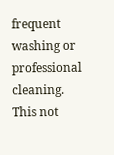frequent washing or professional cleaning. This not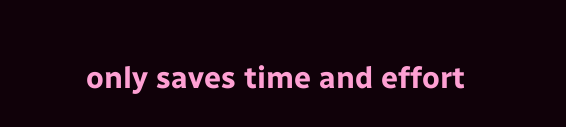only saves time and effort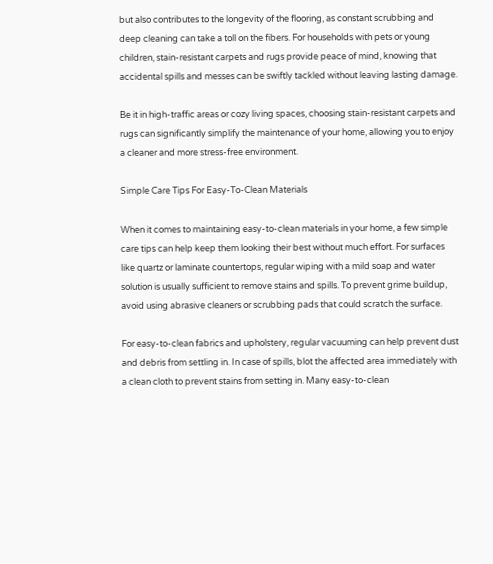but also contributes to the longevity of the flooring, as constant scrubbing and deep cleaning can take a toll on the fibers. For households with pets or young children, stain-resistant carpets and rugs provide peace of mind, knowing that accidental spills and messes can be swiftly tackled without leaving lasting damage.

Be it in high-traffic areas or cozy living spaces, choosing stain-resistant carpets and rugs can significantly simplify the maintenance of your home, allowing you to enjoy a cleaner and more stress-free environment.

Simple Care Tips For Easy-To-Clean Materials

When it comes to maintaining easy-to-clean materials in your home, a few simple care tips can help keep them looking their best without much effort. For surfaces like quartz or laminate countertops, regular wiping with a mild soap and water solution is usually sufficient to remove stains and spills. To prevent grime buildup, avoid using abrasive cleaners or scrubbing pads that could scratch the surface.

For easy-to-clean fabrics and upholstery, regular vacuuming can help prevent dust and debris from settling in. In case of spills, blot the affected area immediately with a clean cloth to prevent stains from setting in. Many easy-to-clean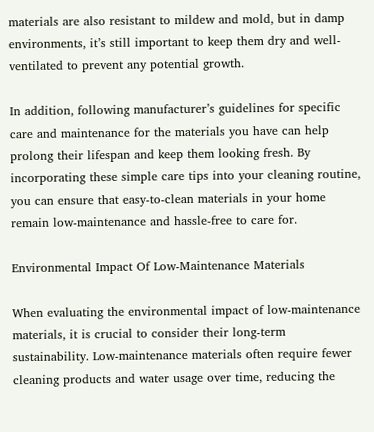materials are also resistant to mildew and mold, but in damp environments, it’s still important to keep them dry and well-ventilated to prevent any potential growth.

In addition, following manufacturer’s guidelines for specific care and maintenance for the materials you have can help prolong their lifespan and keep them looking fresh. By incorporating these simple care tips into your cleaning routine, you can ensure that easy-to-clean materials in your home remain low-maintenance and hassle-free to care for.

Environmental Impact Of Low-Maintenance Materials

When evaluating the environmental impact of low-maintenance materials, it is crucial to consider their long-term sustainability. Low-maintenance materials often require fewer cleaning products and water usage over time, reducing the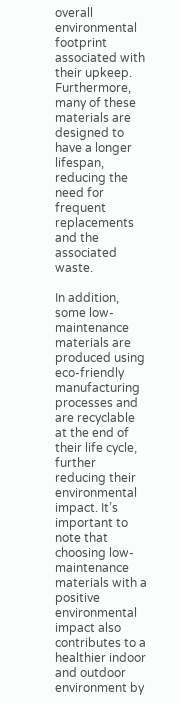overall environmental footprint associated with their upkeep. Furthermore, many of these materials are designed to have a longer lifespan, reducing the need for frequent replacements and the associated waste.

In addition, some low-maintenance materials are produced using eco-friendly manufacturing processes and are recyclable at the end of their life cycle, further reducing their environmental impact. It’s important to note that choosing low-maintenance materials with a positive environmental impact also contributes to a healthier indoor and outdoor environment by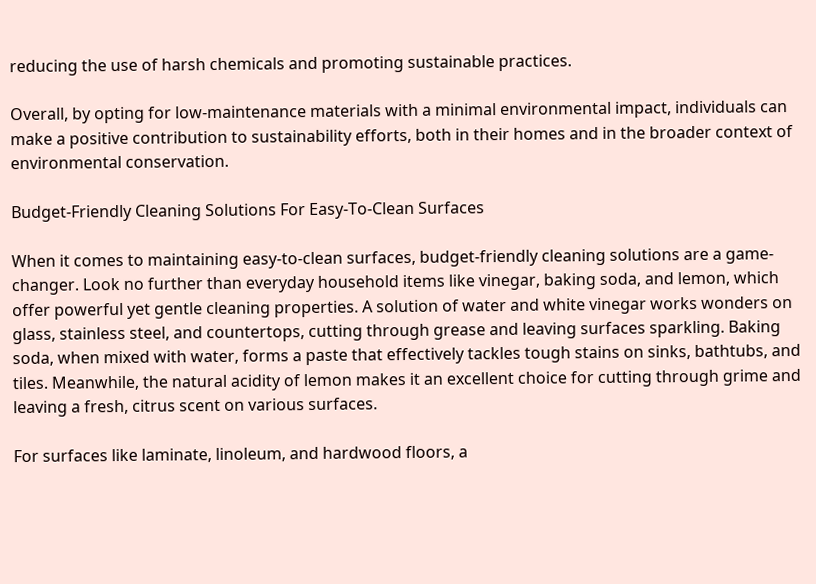reducing the use of harsh chemicals and promoting sustainable practices.

Overall, by opting for low-maintenance materials with a minimal environmental impact, individuals can make a positive contribution to sustainability efforts, both in their homes and in the broader context of environmental conservation.

Budget-Friendly Cleaning Solutions For Easy-To-Clean Surfaces

When it comes to maintaining easy-to-clean surfaces, budget-friendly cleaning solutions are a game-changer. Look no further than everyday household items like vinegar, baking soda, and lemon, which offer powerful yet gentle cleaning properties. A solution of water and white vinegar works wonders on glass, stainless steel, and countertops, cutting through grease and leaving surfaces sparkling. Baking soda, when mixed with water, forms a paste that effectively tackles tough stains on sinks, bathtubs, and tiles. Meanwhile, the natural acidity of lemon makes it an excellent choice for cutting through grime and leaving a fresh, citrus scent on various surfaces.

For surfaces like laminate, linoleum, and hardwood floors, a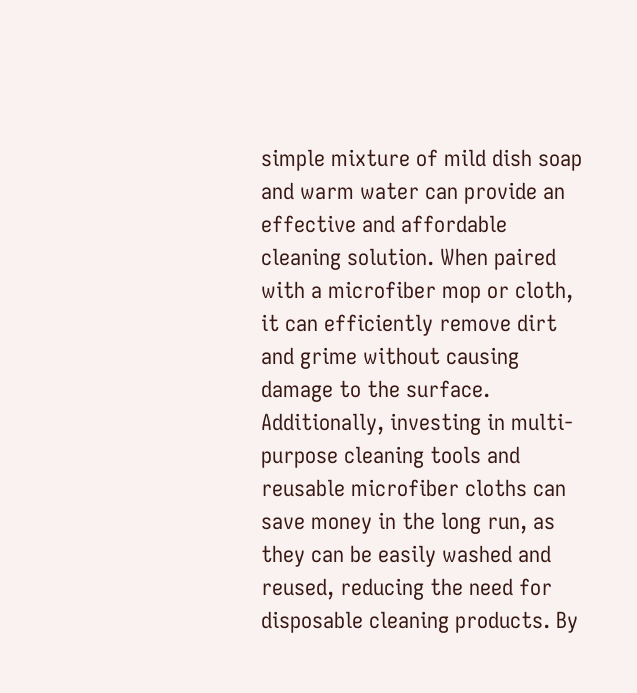simple mixture of mild dish soap and warm water can provide an effective and affordable cleaning solution. When paired with a microfiber mop or cloth, it can efficiently remove dirt and grime without causing damage to the surface. Additionally, investing in multi-purpose cleaning tools and reusable microfiber cloths can save money in the long run, as they can be easily washed and reused, reducing the need for disposable cleaning products. By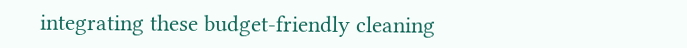integrating these budget-friendly cleaning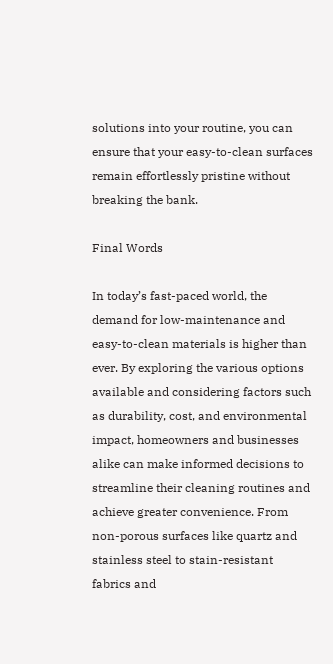solutions into your routine, you can ensure that your easy-to-clean surfaces remain effortlessly pristine without breaking the bank.

Final Words

In today’s fast-paced world, the demand for low-maintenance and easy-to-clean materials is higher than ever. By exploring the various options available and considering factors such as durability, cost, and environmental impact, homeowners and businesses alike can make informed decisions to streamline their cleaning routines and achieve greater convenience. From non-porous surfaces like quartz and stainless steel to stain-resistant fabrics and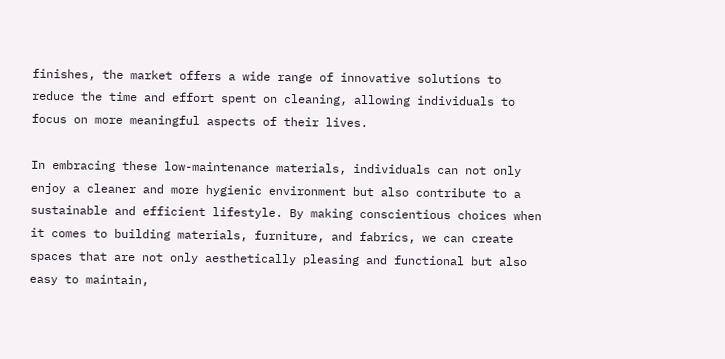finishes, the market offers a wide range of innovative solutions to reduce the time and effort spent on cleaning, allowing individuals to focus on more meaningful aspects of their lives.

In embracing these low-maintenance materials, individuals can not only enjoy a cleaner and more hygienic environment but also contribute to a sustainable and efficient lifestyle. By making conscientious choices when it comes to building materials, furniture, and fabrics, we can create spaces that are not only aesthetically pleasing and functional but also easy to maintain,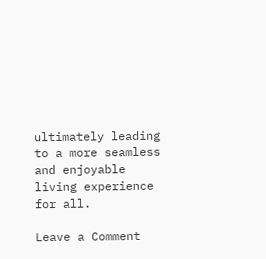ultimately leading to a more seamless and enjoyable living experience for all.

Leave a Comment